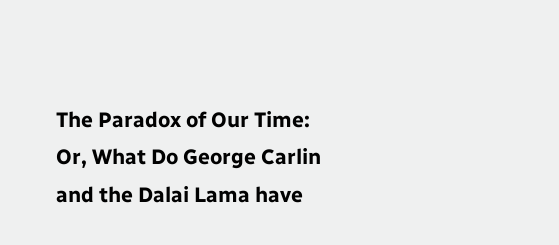The Paradox of Our Time: Or, What Do George Carlin and the Dalai Lama have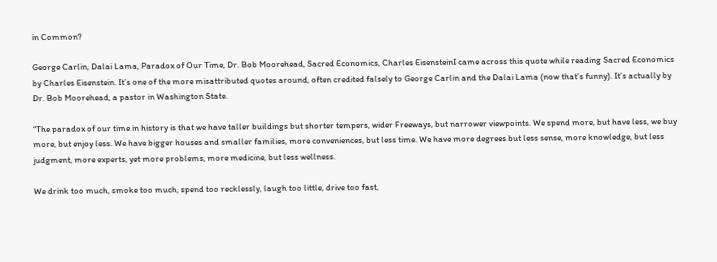in Common?

George Carlin, Dalai Lama, Paradox of Our Time, Dr. Bob Moorehead, Sacred Economics, Charles EisensteinI came across this quote while reading Sacred Economics by Charles Eisenstein. It’s one of the more misattributed quotes around, often credited falsely to George Carlin and the Dalai Lama (now that’s funny). It’s actually by Dr. Bob Moorehead, a pastor in Washington State.

“The paradox of our time in history is that we have taller buildings but shorter tempers, wider Freeways, but narrower viewpoints. We spend more, but have less, we buy more, but enjoy less. We have bigger houses and smaller families, more conveniences, but less time. We have more degrees but less sense, more knowledge, but less judgment, more experts, yet more problems, more medicine, but less wellness.

We drink too much, smoke too much, spend too recklessly, laugh too little, drive too fast,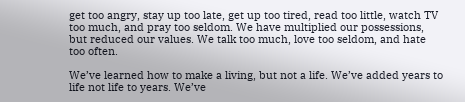get too angry, stay up too late, get up too tired, read too little, watch TV too much, and pray too seldom. We have multiplied our possessions, but reduced our values. We talk too much, love too seldom, and hate too often.

We’ve learned how to make a living, but not a life. We’ve added years to life not life to years. We’ve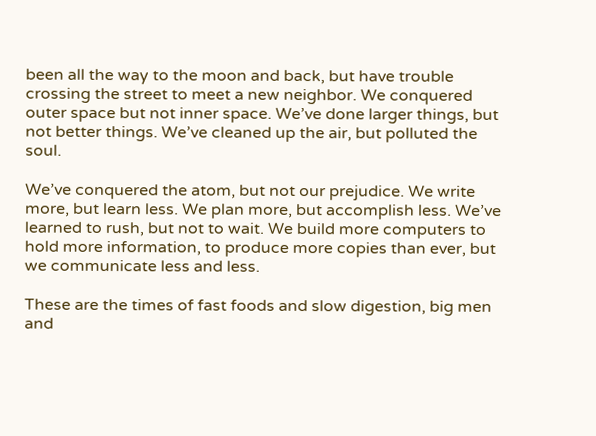been all the way to the moon and back, but have trouble crossing the street to meet a new neighbor. We conquered outer space but not inner space. We’ve done larger things, but not better things. We’ve cleaned up the air, but polluted the soul.

We’ve conquered the atom, but not our prejudice. We write more, but learn less. We plan more, but accomplish less. We’ve learned to rush, but not to wait. We build more computers to hold more information, to produce more copies than ever, but we communicate less and less.

These are the times of fast foods and slow digestion, big men and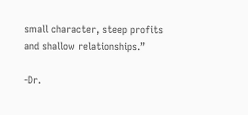small character, steep profits and shallow relationships.”

-Dr.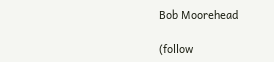Bob Moorehead

(follow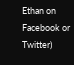Ethan on Facebook or Twitter)